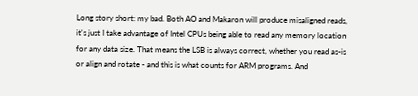Long story short: my bad. Both AO and Makaron will produce misaligned reads, it's just I take advantage of Intel CPUs being able to read any memory location for any data size. That means the LSB is always correct, whether you read as-is or align and rotate - and this is what counts for ARM programs. And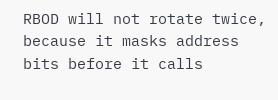RBOD will not rotate twice, because it masks address bits before it calls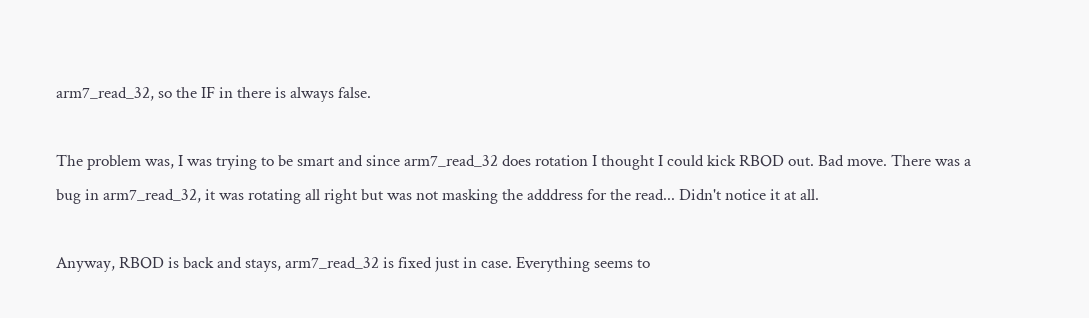arm7_read_32, so the IF in there is always false.

The problem was, I was trying to be smart and since arm7_read_32 does rotation I thought I could kick RBOD out. Bad move. There was a bug in arm7_read_32, it was rotating all right but was not masking the adddress for the read... Didn't notice it at all.

Anyway, RBOD is back and stays, arm7_read_32 is fixed just in case. Everything seems to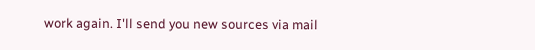work again. I'll send you new sources via mail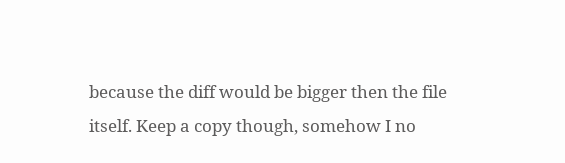because the diff would be bigger then the file itself. Keep a copy though, somehow I no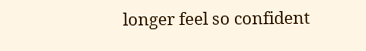longer feel so confident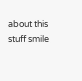about this stuff smile